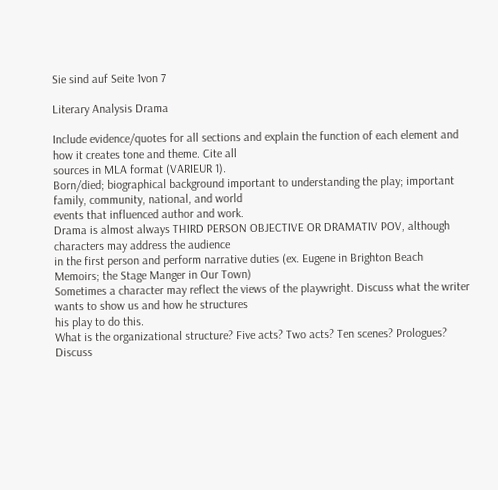Sie sind auf Seite 1von 7

Literary Analysis Drama

Include evidence/quotes for all sections and explain the function of each element and how it creates tone and theme. Cite all
sources in MLA format (VARIEUR 1).
Born/died; biographical background important to understanding the play; important family, community, national, and world
events that influenced author and work.
Drama is almost always THIRD PERSON OBJECTIVE OR DRAMATIV POV, although characters may address the audience
in the first person and perform narrative duties (ex. Eugene in Brighton Beach Memoirs; the Stage Manger in Our Town)
Sometimes a character may reflect the views of the playwright. Discuss what the writer wants to show us and how he structures
his play to do this.
What is the organizational structure? Five acts? Two acts? Ten scenes? Prologues? Discuss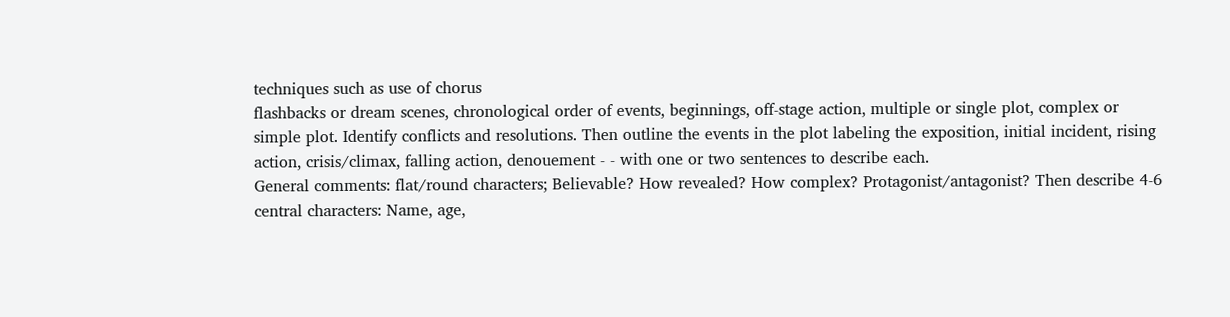techniques such as use of chorus
flashbacks or dream scenes, chronological order of events, beginnings, off-stage action, multiple or single plot, complex or
simple plot. Identify conflicts and resolutions. Then outline the events in the plot labeling the exposition, initial incident, rising
action, crisis/climax, falling action, denouement - - with one or two sentences to describe each.
General comments: flat/round characters; Believable? How revealed? How complex? Protagonist/antagonist? Then describe 4-6
central characters: Name, age,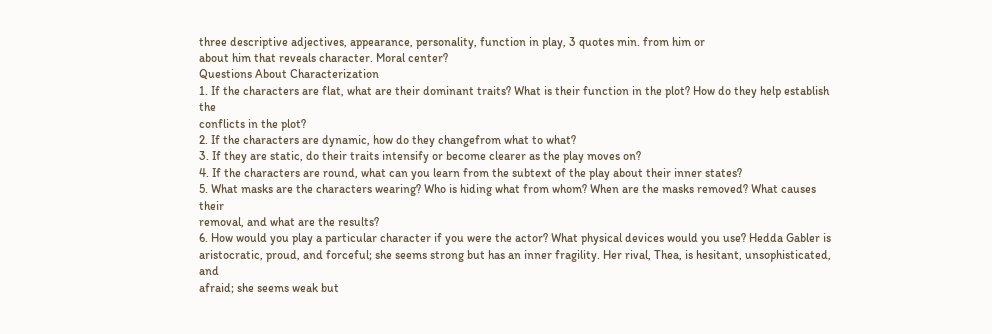three descriptive adjectives, appearance, personality, function in play, 3 quotes min. from him or
about him that reveals character. Moral center?
Questions About Characterization
1. If the characters are flat, what are their dominant traits? What is their function in the plot? How do they help establish the
conflicts in the plot?
2. If the characters are dynamic, how do they changefrom what to what?
3. If they are static, do their traits intensify or become clearer as the play moves on?
4. If the characters are round, what can you learn from the subtext of the play about their inner states?
5. What masks are the characters wearing? Who is hiding what from whom? When are the masks removed? What causes their
removal, and what are the results?
6. How would you play a particular character if you were the actor? What physical devices would you use? Hedda Gabler is
aristocratic, proud, and forceful; she seems strong but has an inner fragility. Her rival, Thea, is hesitant, unsophisticated, and
afraid; she seems weak but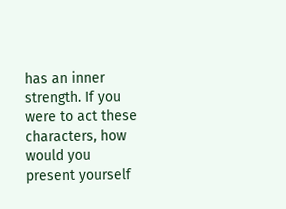has an inner strength. If you were to act these characters, how would you present yourself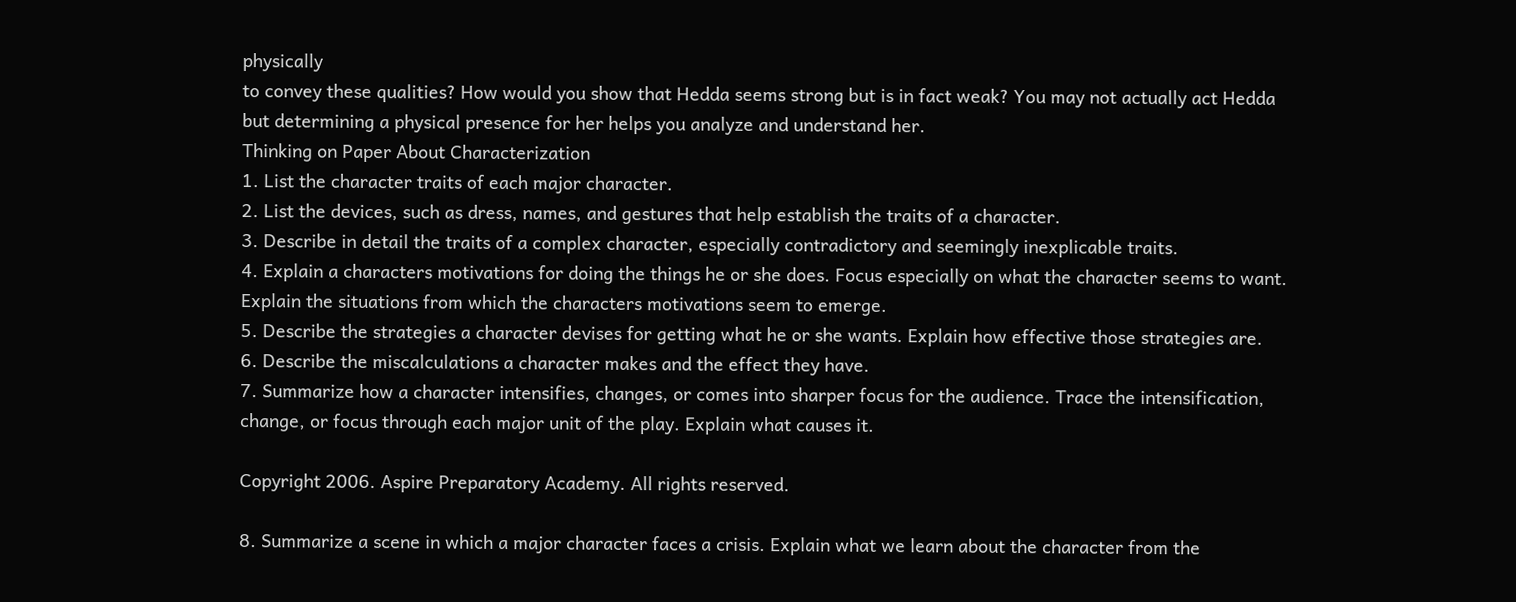physically
to convey these qualities? How would you show that Hedda seems strong but is in fact weak? You may not actually act Hedda
but determining a physical presence for her helps you analyze and understand her.
Thinking on Paper About Characterization
1. List the character traits of each major character.
2. List the devices, such as dress, names, and gestures that help establish the traits of a character.
3. Describe in detail the traits of a complex character, especially contradictory and seemingly inexplicable traits.
4. Explain a characters motivations for doing the things he or she does. Focus especially on what the character seems to want.
Explain the situations from which the characters motivations seem to emerge.
5. Describe the strategies a character devises for getting what he or she wants. Explain how effective those strategies are.
6. Describe the miscalculations a character makes and the effect they have.
7. Summarize how a character intensifies, changes, or comes into sharper focus for the audience. Trace the intensification,
change, or focus through each major unit of the play. Explain what causes it.

Copyright 2006. Aspire Preparatory Academy. All rights reserved.

8. Summarize a scene in which a major character faces a crisis. Explain what we learn about the character from the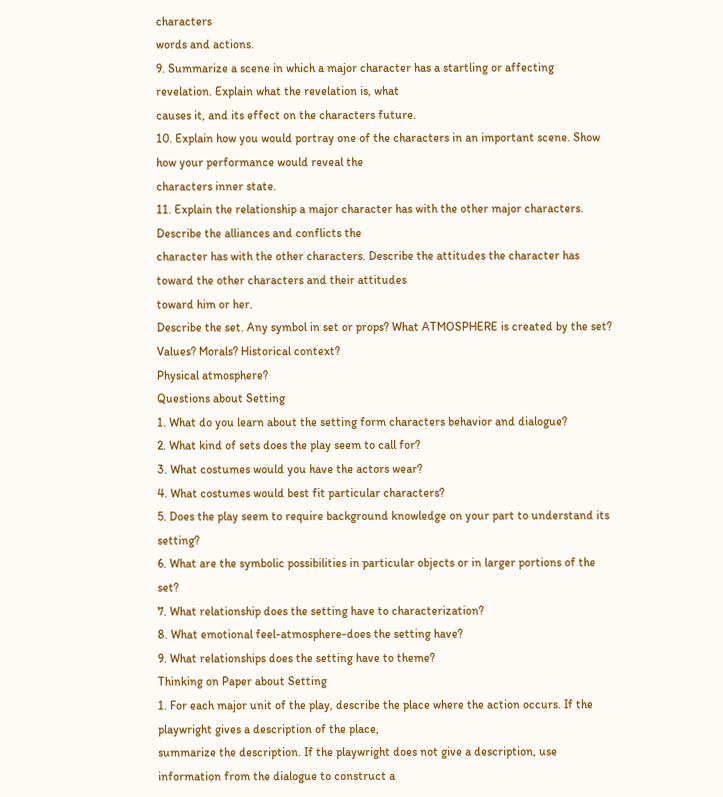characters
words and actions.
9. Summarize a scene in which a major character has a startling or affecting revelation. Explain what the revelation is, what
causes it, and its effect on the characters future.
10. Explain how you would portray one of the characters in an important scene. Show how your performance would reveal the
characters inner state.
11. Explain the relationship a major character has with the other major characters. Describe the alliances and conflicts the
character has with the other characters. Describe the attitudes the character has toward the other characters and their attitudes
toward him or her.
Describe the set. Any symbol in set or props? What ATMOSPHERE is created by the set? Values? Morals? Historical context?
Physical atmosphere?
Questions about Setting
1. What do you learn about the setting form characters behavior and dialogue?
2. What kind of sets does the play seem to call for?
3. What costumes would you have the actors wear?
4. What costumes would best fit particular characters?
5. Does the play seem to require background knowledge on your part to understand its setting?
6. What are the symbolic possibilities in particular objects or in larger portions of the set?
7. What relationship does the setting have to characterization?
8. What emotional feel-atmosphere-does the setting have?
9. What relationships does the setting have to theme?
Thinking on Paper about Setting
1. For each major unit of the play, describe the place where the action occurs. If the playwright gives a description of the place,
summarize the description. If the playwright does not give a description, use information from the dialogue to construct a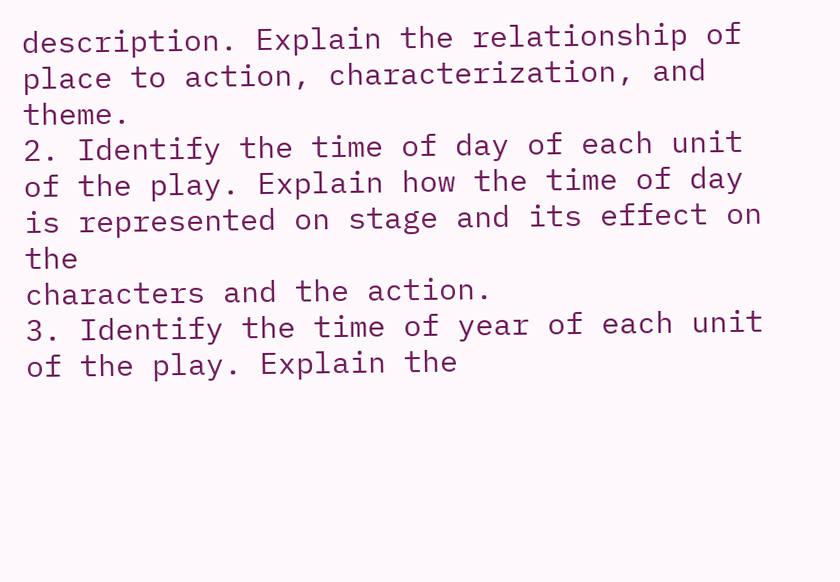description. Explain the relationship of place to action, characterization, and theme.
2. Identify the time of day of each unit of the play. Explain how the time of day is represented on stage and its effect on the
characters and the action.
3. Identify the time of year of each unit of the play. Explain the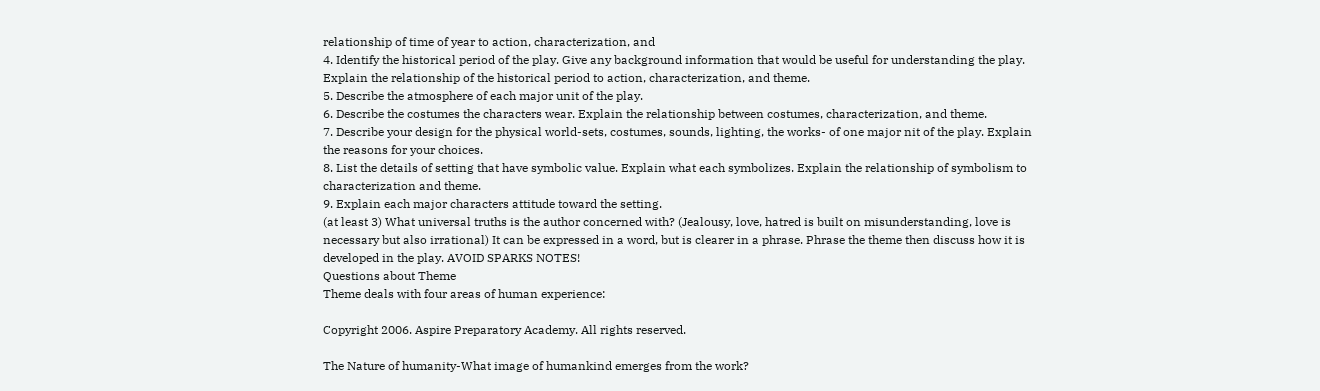relationship of time of year to action, characterization, and
4. Identify the historical period of the play. Give any background information that would be useful for understanding the play.
Explain the relationship of the historical period to action, characterization, and theme.
5. Describe the atmosphere of each major unit of the play.
6. Describe the costumes the characters wear. Explain the relationship between costumes, characterization, and theme.
7. Describe your design for the physical world-sets, costumes, sounds, lighting, the works- of one major nit of the play. Explain
the reasons for your choices.
8. List the details of setting that have symbolic value. Explain what each symbolizes. Explain the relationship of symbolism to
characterization and theme.
9. Explain each major characters attitude toward the setting.
(at least 3) What universal truths is the author concerned with? (Jealousy, love, hatred is built on misunderstanding, love is
necessary but also irrational) It can be expressed in a word, but is clearer in a phrase. Phrase the theme then discuss how it is
developed in the play. AVOID SPARKS NOTES!
Questions about Theme
Theme deals with four areas of human experience:

Copyright 2006. Aspire Preparatory Academy. All rights reserved.

The Nature of humanity-What image of humankind emerges from the work?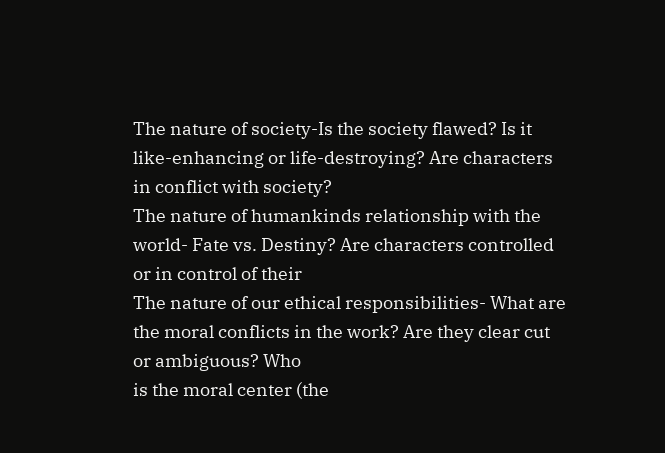The nature of society-Is the society flawed? Is it like-enhancing or life-destroying? Are characters in conflict with society?
The nature of humankinds relationship with the world- Fate vs. Destiny? Are characters controlled or in control of their
The nature of our ethical responsibilities- What are the moral conflicts in the work? Are they clear cut or ambiguous? Who
is the moral center (the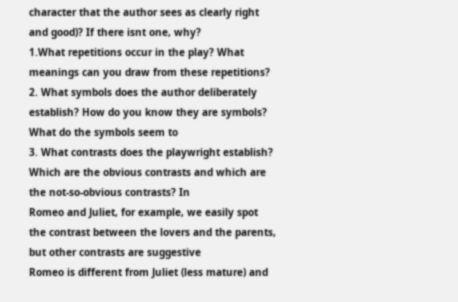character that the author sees as clearly right and good)? If there isnt one, why?
1.What repetitions occur in the play? What meanings can you draw from these repetitions?
2. What symbols does the author deliberately establish? How do you know they are symbols? What do the symbols seem to
3. What contrasts does the playwright establish? Which are the obvious contrasts and which are the not-so-obvious contrasts? In
Romeo and Juliet, for example, we easily spot the contrast between the lovers and the parents, but other contrasts are suggestive
Romeo is different from Juliet (less mature) and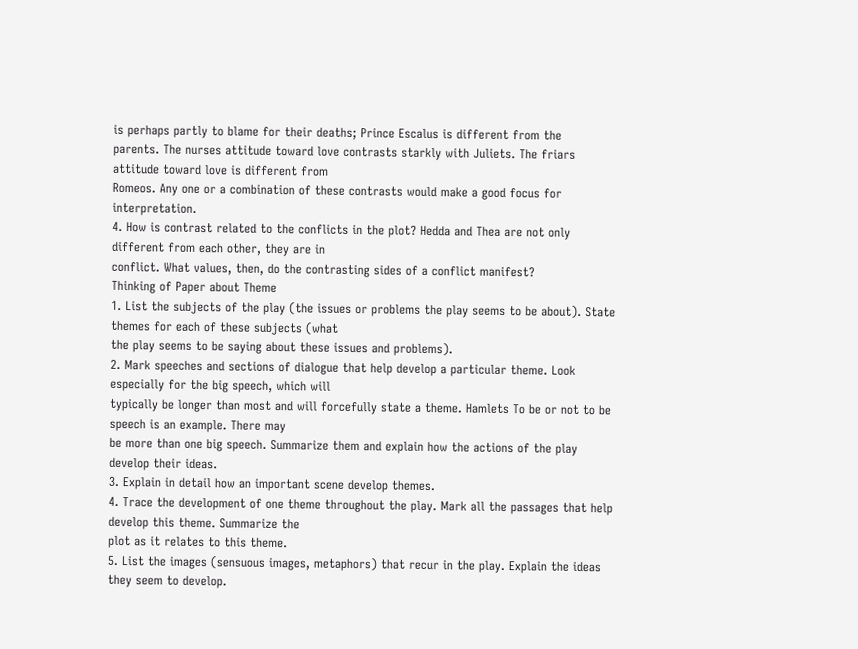is perhaps partly to blame for their deaths; Prince Escalus is different from the
parents. The nurses attitude toward love contrasts starkly with Juliets. The friars attitude toward love is different from
Romeos. Any one or a combination of these contrasts would make a good focus for interpretation.
4. How is contrast related to the conflicts in the plot? Hedda and Thea are not only different from each other, they are in
conflict. What values, then, do the contrasting sides of a conflict manifest?
Thinking of Paper about Theme
1. List the subjects of the play (the issues or problems the play seems to be about). State themes for each of these subjects (what
the play seems to be saying about these issues and problems).
2. Mark speeches and sections of dialogue that help develop a particular theme. Look especially for the big speech, which will
typically be longer than most and will forcefully state a theme. Hamlets To be or not to be speech is an example. There may
be more than one big speech. Summarize them and explain how the actions of the play develop their ideas.
3. Explain in detail how an important scene develop themes.
4. Trace the development of one theme throughout the play. Mark all the passages that help develop this theme. Summarize the
plot as it relates to this theme.
5. List the images (sensuous images, metaphors) that recur in the play. Explain the ideas they seem to develop.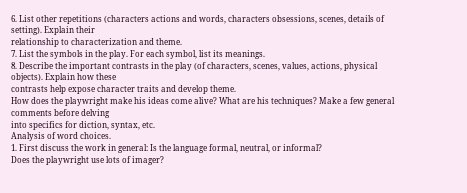6. List other repetitions (characters actions and words, characters obsessions, scenes, details of setting). Explain their
relationship to characterization and theme.
7. List the symbols in the play. For each symbol, list its meanings.
8. Describe the important contrasts in the play (of characters, scenes, values, actions, physical objects). Explain how these
contrasts help expose character traits and develop theme.
How does the playwright make his ideas come alive? What are his techniques? Make a few general comments before delving
into specifics for diction, syntax, etc.
Analysis of word choices.
1. First discuss the work in general: Is the language formal, neutral, or informal?
Does the playwright use lots of imager?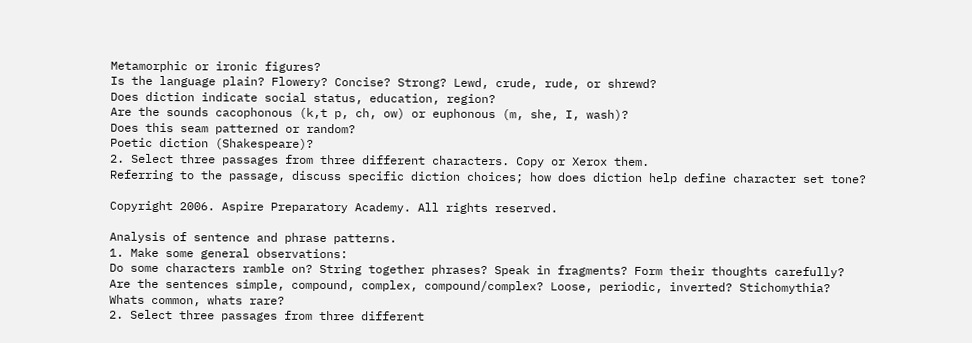Metamorphic or ironic figures?
Is the language plain? Flowery? Concise? Strong? Lewd, crude, rude, or shrewd?
Does diction indicate social status, education, region?
Are the sounds cacophonous (k,t p, ch, ow) or euphonous (m, she, I, wash)?
Does this seam patterned or random?
Poetic diction (Shakespeare)?
2. Select three passages from three different characters. Copy or Xerox them.
Referring to the passage, discuss specific diction choices; how does diction help define character set tone?

Copyright 2006. Aspire Preparatory Academy. All rights reserved.

Analysis of sentence and phrase patterns.
1. Make some general observations:
Do some characters ramble on? String together phrases? Speak in fragments? Form their thoughts carefully?
Are the sentences simple, compound, complex, compound/complex? Loose, periodic, inverted? Stichomythia?
Whats common, whats rare?
2. Select three passages from three different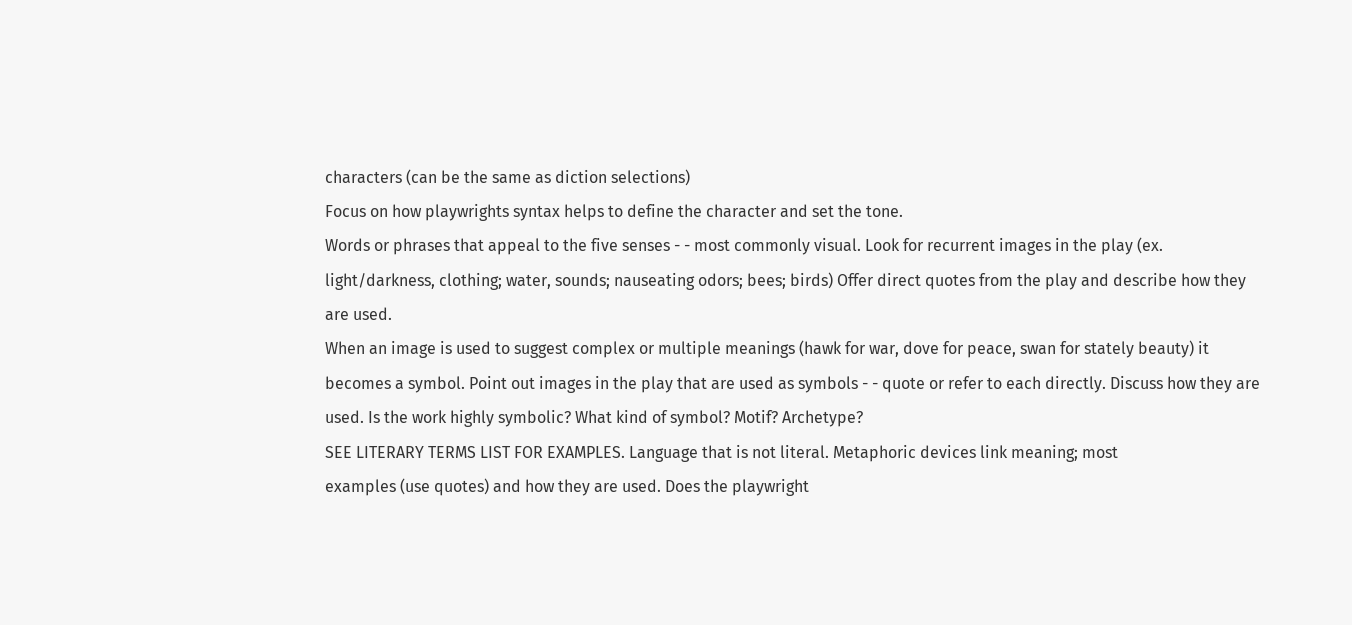characters (can be the same as diction selections)
Focus on how playwrights syntax helps to define the character and set the tone.
Words or phrases that appeal to the five senses - - most commonly visual. Look for recurrent images in the play (ex.
light/darkness, clothing; water, sounds; nauseating odors; bees; birds) Offer direct quotes from the play and describe how they
are used.
When an image is used to suggest complex or multiple meanings (hawk for war, dove for peace, swan for stately beauty) it
becomes a symbol. Point out images in the play that are used as symbols - - quote or refer to each directly. Discuss how they are
used. Is the work highly symbolic? What kind of symbol? Motif? Archetype?
SEE LITERARY TERMS LIST FOR EXAMPLES. Language that is not literal. Metaphoric devices link meaning; most
examples (use quotes) and how they are used. Does the playwright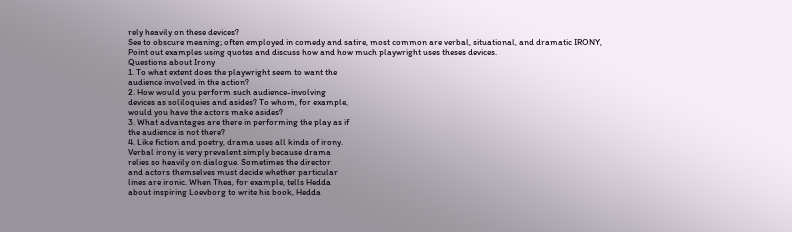rely heavily on these devices?
See to obscure meaning; often employed in comedy and satire, most common are verbal, situational, and dramatic IRONY,
Point out examples using quotes and discuss how and how much playwright uses theses devices.
Questions about Irony
1. To what extent does the playwright seem to want the
audience involved in the action?
2. How would you perform such audience-involving
devices as soliloquies and asides? To whom, for example,
would you have the actors make asides?
3. What advantages are there in performing the play as if
the audience is not there?
4. Like fiction and poetry, drama uses all kinds of irony.
Verbal irony is very prevalent simply because drama
relies so heavily on dialogue. Sometimes the director
and actors themselves must decide whether particular
lines are ironic. When Thea, for example, tells Hedda
about inspiring Loevborg to write his book, Hedda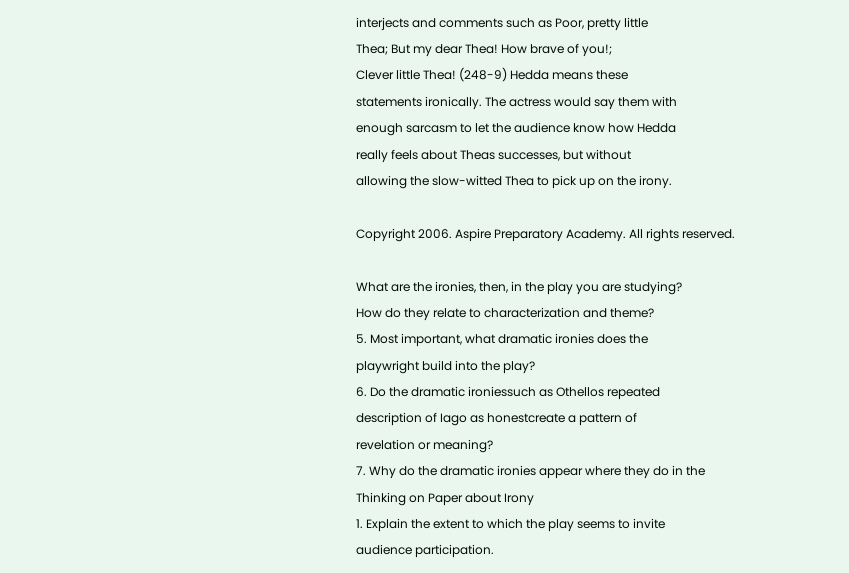interjects and comments such as Poor, pretty little
Thea; But my dear Thea! How brave of you!;
Clever little Thea! (248-9) Hedda means these
statements ironically. The actress would say them with
enough sarcasm to let the audience know how Hedda
really feels about Theas successes, but without
allowing the slow-witted Thea to pick up on the irony.

Copyright 2006. Aspire Preparatory Academy. All rights reserved.

What are the ironies, then, in the play you are studying?
How do they relate to characterization and theme?
5. Most important, what dramatic ironies does the
playwright build into the play?
6. Do the dramatic ironiessuch as Othellos repeated
description of Iago as honestcreate a pattern of
revelation or meaning?
7. Why do the dramatic ironies appear where they do in the
Thinking on Paper about Irony
1. Explain the extent to which the play seems to invite
audience participation.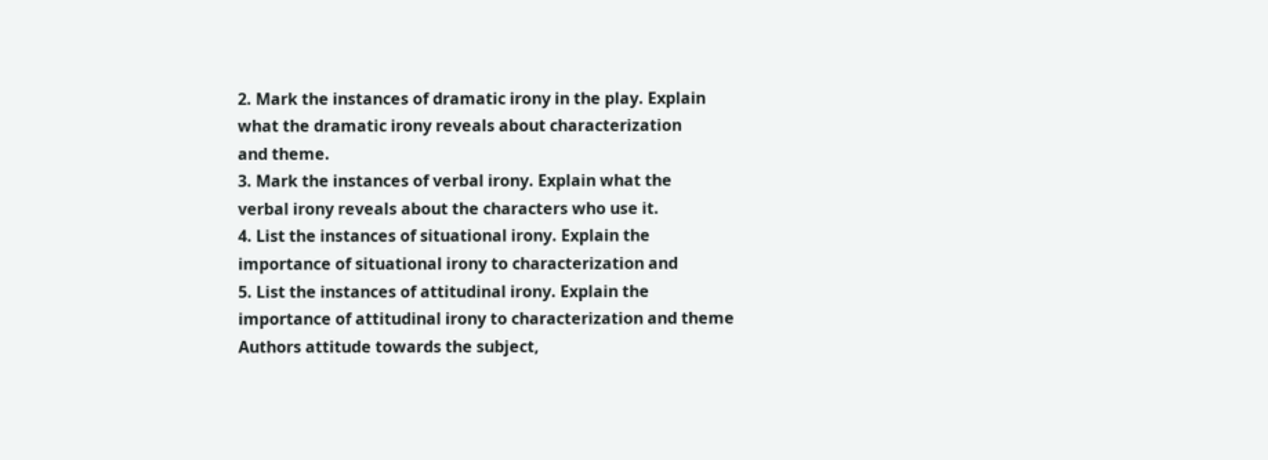2. Mark the instances of dramatic irony in the play. Explain
what the dramatic irony reveals about characterization
and theme.
3. Mark the instances of verbal irony. Explain what the
verbal irony reveals about the characters who use it.
4. List the instances of situational irony. Explain the
importance of situational irony to characterization and
5. List the instances of attitudinal irony. Explain the
importance of attitudinal irony to characterization and theme
Authors attitude towards the subject,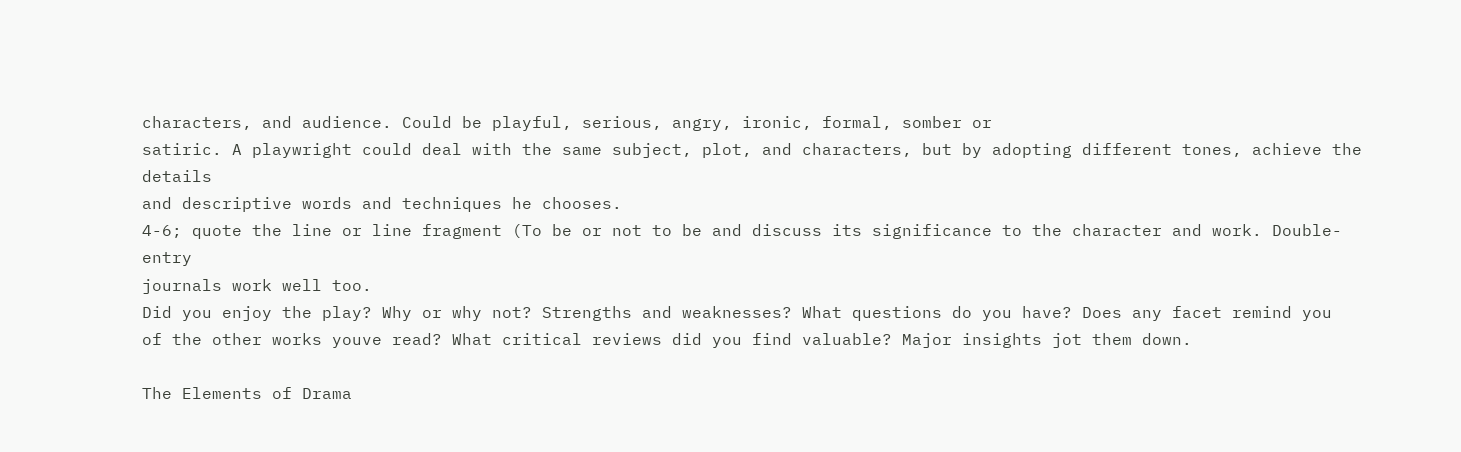characters, and audience. Could be playful, serious, angry, ironic, formal, somber or
satiric. A playwright could deal with the same subject, plot, and characters, but by adopting different tones, achieve the details
and descriptive words and techniques he chooses.
4-6; quote the line or line fragment (To be or not to be and discuss its significance to the character and work. Double-entry
journals work well too.
Did you enjoy the play? Why or why not? Strengths and weaknesses? What questions do you have? Does any facet remind you
of the other works youve read? What critical reviews did you find valuable? Major insights jot them down.

The Elements of Drama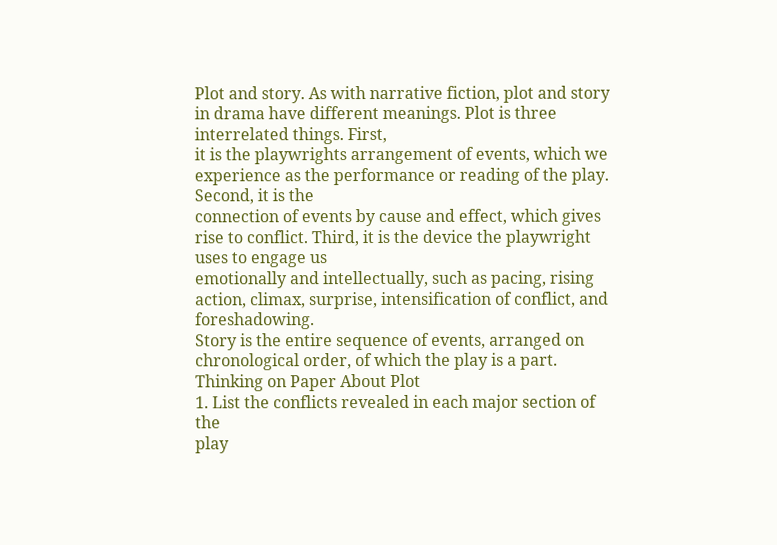Plot and story. As with narrative fiction, plot and story in drama have different meanings. Plot is three interrelated things. First,
it is the playwrights arrangement of events, which we experience as the performance or reading of the play. Second, it is the
connection of events by cause and effect, which gives rise to conflict. Third, it is the device the playwright uses to engage us
emotionally and intellectually, such as pacing, rising action, climax, surprise, intensification of conflict, and foreshadowing.
Story is the entire sequence of events, arranged on chronological order, of which the play is a part.
Thinking on Paper About Plot
1. List the conflicts revealed in each major section of the
play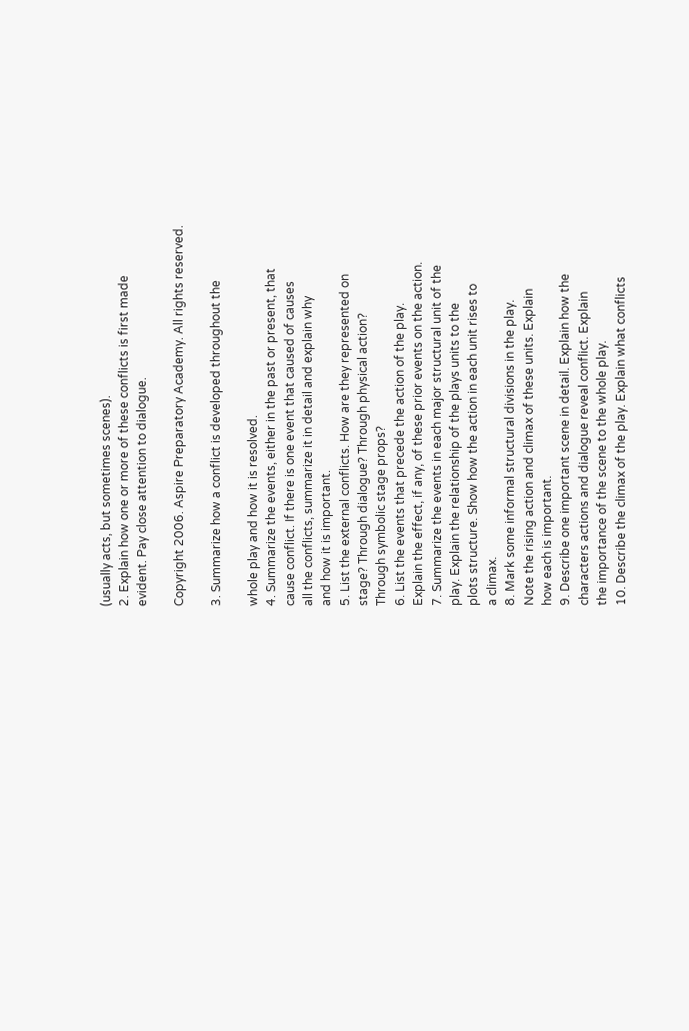(usually acts, but sometimes scenes).
2. Explain how one or more of these conflicts is first made
evident. Pay close attention to dialogue.

Copyright 2006. Aspire Preparatory Academy. All rights reserved.

3. Summarize how a conflict is developed throughout the

whole play and how it is resolved.
4. Summarize the events, either in the past or present, that
cause conflict. If there is one event that caused of causes
all the conflicts, summarize it in detail and explain why
and how it is important.
5. List the external conflicts. How are they represented on
stage? Through dialogue? Through physical action?
Through symbolic stage props?
6. List the events that precede the action of the play.
Explain the effect, if any, of these prior events on the action.
7. Summarize the events in each major structural unit of the
play. Explain the relationship of the plays units to the
plots structure. Show how the action in each unit rises to
a climax.
8. Mark some informal structural divisions in the play.
Note the rising action and climax of these units. Explain
how each is important.
9. Describe one important scene in detail. Explain how the
characters actions and dialogue reveal conflict. Explain
the importance of the scene to the whole play.
10. Describe the climax of the play. Explain what conflicts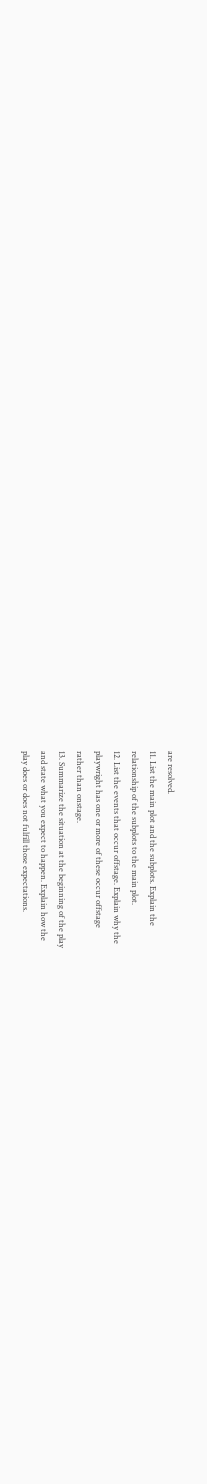are resolved.
11. List the main plot and the subplots. Explain the
relationship of the subplots to the main plot.
12. List the events that occur offstage. Explain why the
playwright has one or more of these occur offstage
rather than onstage.
13. Summarize the situation at the beginning of the play
and state what you expect to happen. Explain how the
play does or does not fulfill those expectations.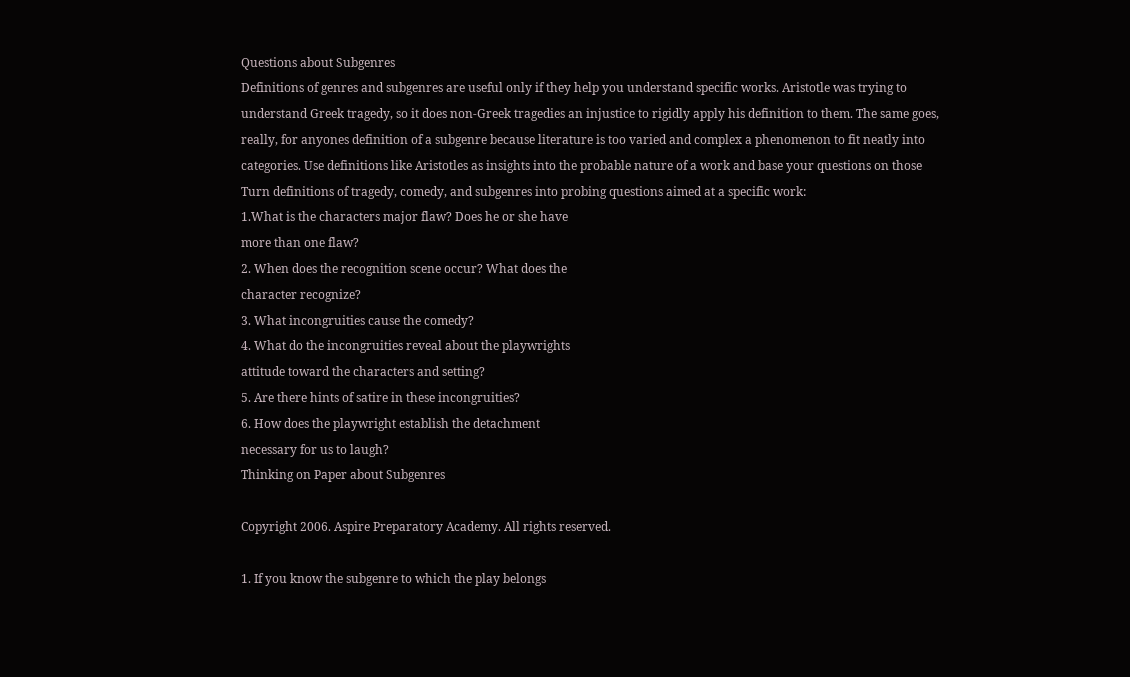Questions about Subgenres
Definitions of genres and subgenres are useful only if they help you understand specific works. Aristotle was trying to
understand Greek tragedy, so it does non-Greek tragedies an injustice to rigidly apply his definition to them. The same goes,
really, for anyones definition of a subgenre because literature is too varied and complex a phenomenon to fit neatly into
categories. Use definitions like Aristotles as insights into the probable nature of a work and base your questions on those
Turn definitions of tragedy, comedy, and subgenres into probing questions aimed at a specific work:
1.What is the characters major flaw? Does he or she have
more than one flaw?
2. When does the recognition scene occur? What does the
character recognize?
3. What incongruities cause the comedy?
4. What do the incongruities reveal about the playwrights
attitude toward the characters and setting?
5. Are there hints of satire in these incongruities?
6. How does the playwright establish the detachment
necessary for us to laugh?
Thinking on Paper about Subgenres

Copyright 2006. Aspire Preparatory Academy. All rights reserved.

1. If you know the subgenre to which the play belongs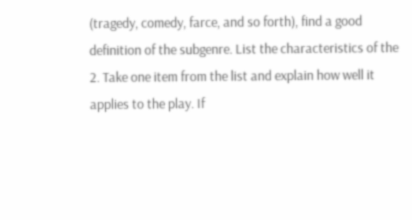(tragedy, comedy, farce, and so forth), find a good
definition of the subgenre. List the characteristics of the
2. Take one item from the list and explain how well it
applies to the play. If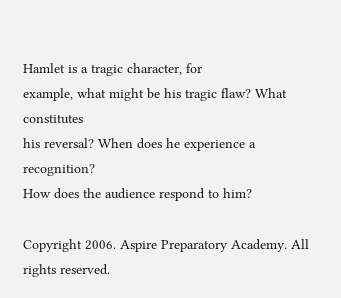Hamlet is a tragic character, for
example, what might be his tragic flaw? What constitutes
his reversal? When does he experience a recognition?
How does the audience respond to him?

Copyright 2006. Aspire Preparatory Academy. All rights reserved.